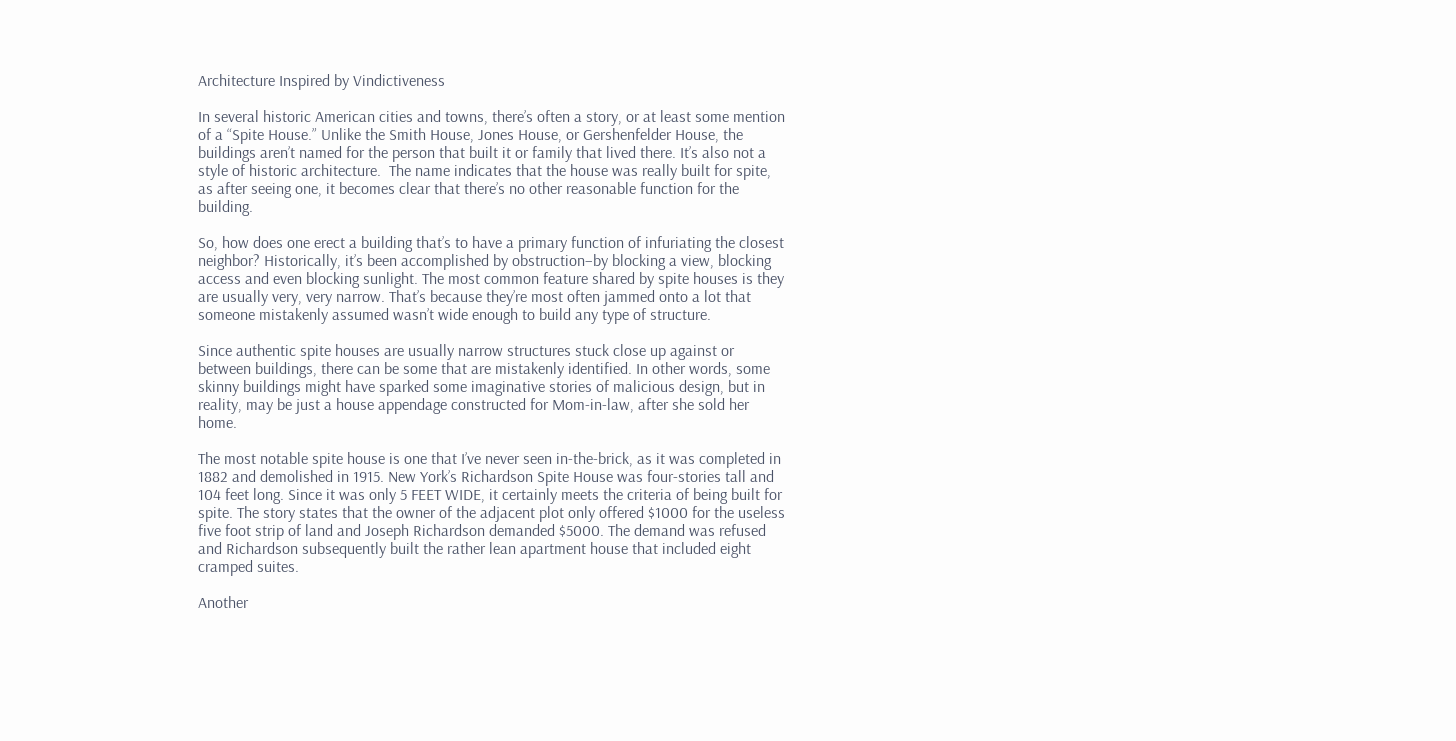Architecture Inspired by Vindictiveness

In several historic American cities and towns, there’s often a story, or at least some mention of a “Spite House.” Unlike the Smith House, Jones House, or Gershenfelder House, the buildings aren’t named for the person that built it or family that lived there. It’s also not a style of historic architecture.  The name indicates that the house was really built for spite, as after seeing one, it becomes clear that there’s no other reasonable function for the building.

So, how does one erect a building that’s to have a primary function of infuriating the closest neighbor? Historically, it’s been accomplished by obstruction–by blocking a view, blocking access and even blocking sunlight. The most common feature shared by spite houses is they are usually very, very narrow. That’s because they’re most often jammed onto a lot that someone mistakenly assumed wasn’t wide enough to build any type of structure.

Since authentic spite houses are usually narrow structures stuck close up against or between buildings, there can be some that are mistakenly identified. In other words, some skinny buildings might have sparked some imaginative stories of malicious design, but in reality, may be just a house appendage constructed for Mom-in-law, after she sold her home.

The most notable spite house is one that I’ve never seen in-the-brick, as it was completed in 1882 and demolished in 1915. New York’s Richardson Spite House was four-stories tall and 104 feet long. Since it was only 5 FEET WIDE, it certainly meets the criteria of being built for spite. The story states that the owner of the adjacent plot only offered $1000 for the useless five foot strip of land and Joseph Richardson demanded $5000. The demand was refused and Richardson subsequently built the rather lean apartment house that included eight cramped suites.

Another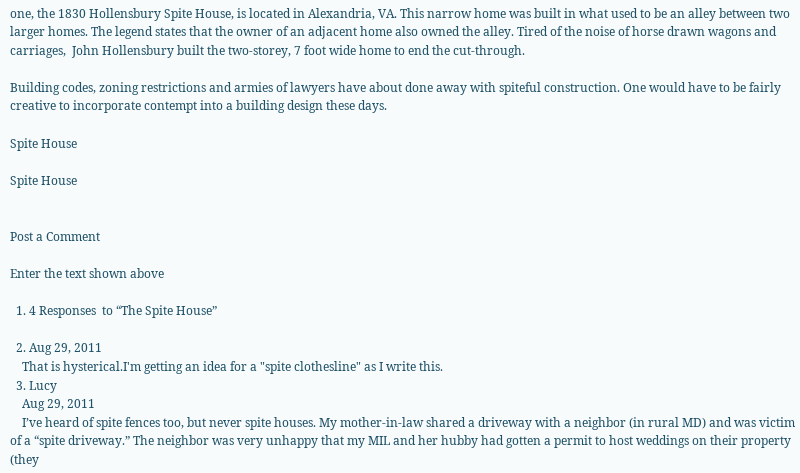one, the 1830 Hollensbury Spite House, is located in Alexandria, VA. This narrow home was built in what used to be an alley between two larger homes. The legend states that the owner of an adjacent home also owned the alley. Tired of the noise of horse drawn wagons and carriages,  John Hollensbury built the two-storey, 7 foot wide home to end the cut-through.

Building codes, zoning restrictions and armies of lawyers have about done away with spiteful construction. One would have to be fairly creative to incorporate contempt into a building design these days.

Spite House

Spite House


Post a Comment

Enter the text shown above

  1. 4 Responses  to “The Spite House”

  2. Aug 29, 2011
    That is hysterical.I'm getting an idea for a "spite clothesline" as I write this.
  3. Lucy
    Aug 29, 2011
    I’ve heard of spite fences too, but never spite houses. My mother-in-law shared a driveway with a neighbor (in rural MD) and was victim of a “spite driveway.” The neighbor was very unhappy that my MIL and her hubby had gotten a permit to host weddings on their property (they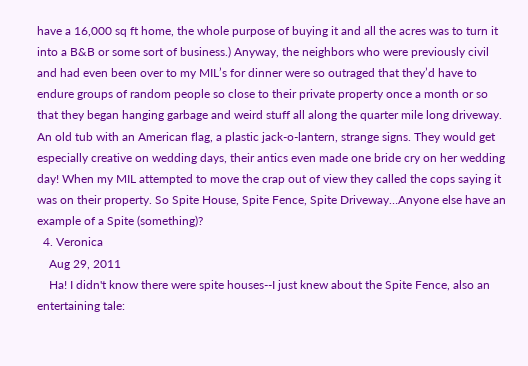have a 16,000 sq ft home, the whole purpose of buying it and all the acres was to turn it into a B&B or some sort of business.) Anyway, the neighbors who were previously civil and had even been over to my MIL’s for dinner were so outraged that they’d have to endure groups of random people so close to their private property once a month or so that they began hanging garbage and weird stuff all along the quarter mile long driveway. An old tub with an American flag, a plastic jack-o-lantern, strange signs. They would get especially creative on wedding days, their antics even made one bride cry on her wedding day! When my MIL attempted to move the crap out of view they called the cops saying it was on their property. So Spite House, Spite Fence, Spite Driveway…Anyone else have an example of a Spite (something)?
  4. Veronica
    Aug 29, 2011
    Ha! I didn't know there were spite houses--I just knew about the Spite Fence, also an entertaining tale: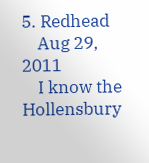5. Redhead
    Aug 29, 2011
    I know the Hollensbury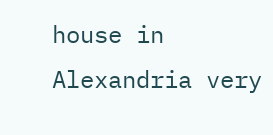house in Alexandria very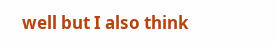well but I also think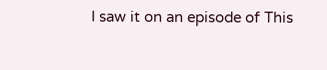I saw it on an episode of This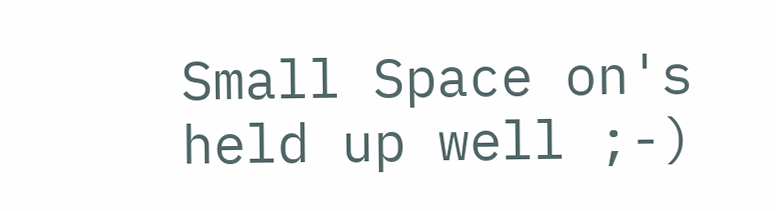Small Space on's held up well ;-)